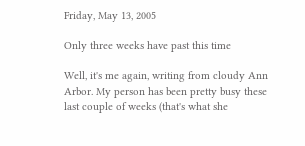Friday, May 13, 2005

Only three weeks have past this time

Well, it's me again, writing from cloudy Ann Arbor. My person has been pretty busy these last couple of weeks (that's what she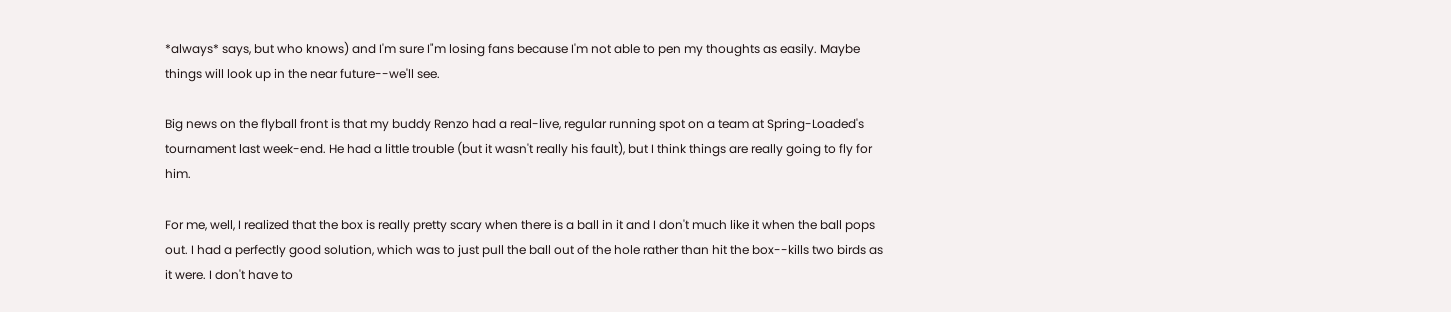*always* says, but who knows) and I'm sure I"m losing fans because I'm not able to pen my thoughts as easily. Maybe things will look up in the near future--we'll see.

Big news on the flyball front is that my buddy Renzo had a real-live, regular running spot on a team at Spring-Loaded's tournament last week-end. He had a little trouble (but it wasn't really his fault), but I think things are really going to fly for him.

For me, well, I realized that the box is really pretty scary when there is a ball in it and I don't much like it when the ball pops out. I had a perfectly good solution, which was to just pull the ball out of the hole rather than hit the box--kills two birds as it were. I don't have to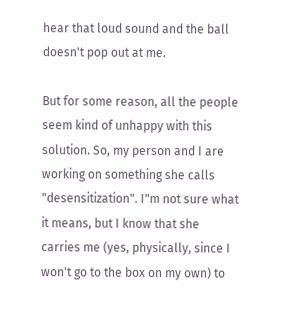hear that loud sound and the ball doesn't pop out at me.

But for some reason, all the people seem kind of unhappy with this solution. So, my person and I are working on something she calls "desensitization". I"m not sure what it means, but I know that she carries me (yes, physically, since I won't go to the box on my own) to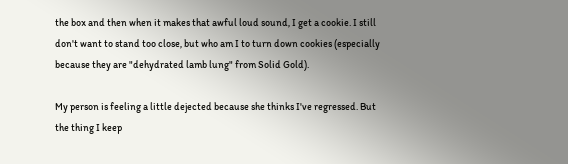the box and then when it makes that awful loud sound, I get a cookie. I still don't want to stand too close, but who am I to turn down cookies (especially because they are "dehydrated lamb lung" from Solid Gold).

My person is feeling a little dejected because she thinks I've regressed. But the thing I keep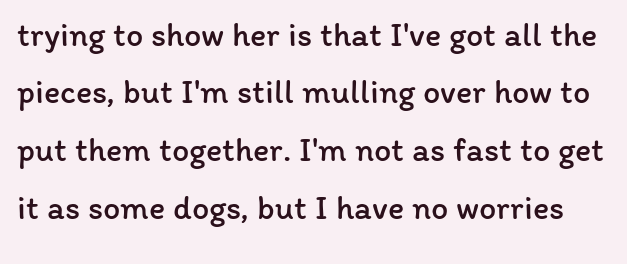trying to show her is that I've got all the pieces, but I'm still mulling over how to put them together. I'm not as fast to get it as some dogs, but I have no worries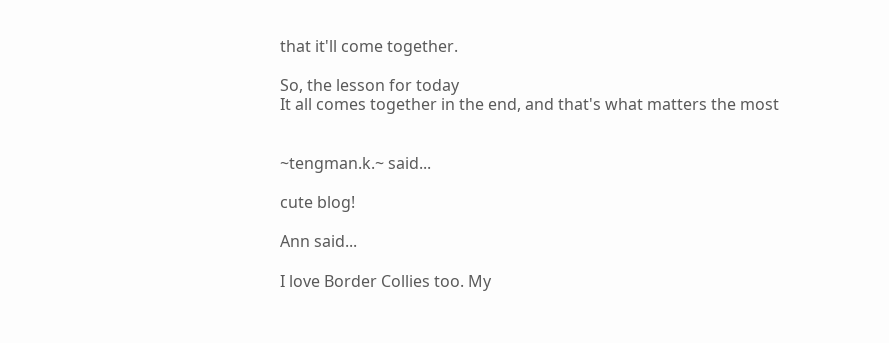that it'll come together.

So, the lesson for today
It all comes together in the end, and that's what matters the most


~tengman.k.~ said...

cute blog!

Ann said...

I love Border Collies too. My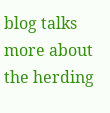blog talks more about the herding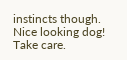instincts though. Nice looking dog! Take care.